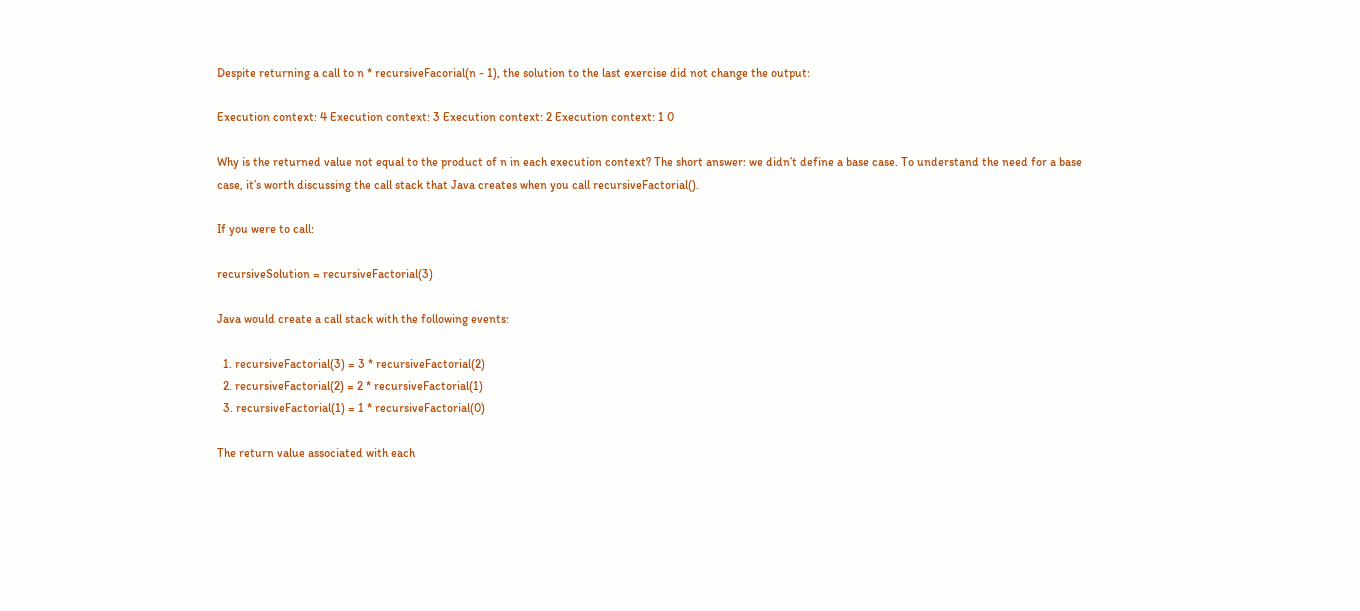Despite returning a call to n * recursiveFacorial(n - 1), the solution to the last exercise did not change the output:

Execution context: 4 Execution context: 3 Execution context: 2 Execution context: 1 0

Why is the returned value not equal to the product of n in each execution context? The short answer: we didn’t define a base case. To understand the need for a base case, it’s worth discussing the call stack that Java creates when you call recursiveFactorial().

If you were to call:

recursiveSolution = recursiveFactorial(3)

Java would create a call stack with the following events:

  1. recursiveFactorial(3) = 3 * recursiveFactorial(2)
  2. recursiveFactorial(2) = 2 * recursiveFactorial(1)
  3. recursiveFactorial(1) = 1 * recursiveFactorial(0)

The return value associated with each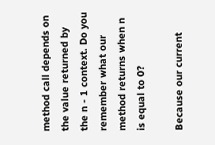method call depends on the value returned by the n - 1 context. Do you remember what our method returns when n is equal to 0?

Because our current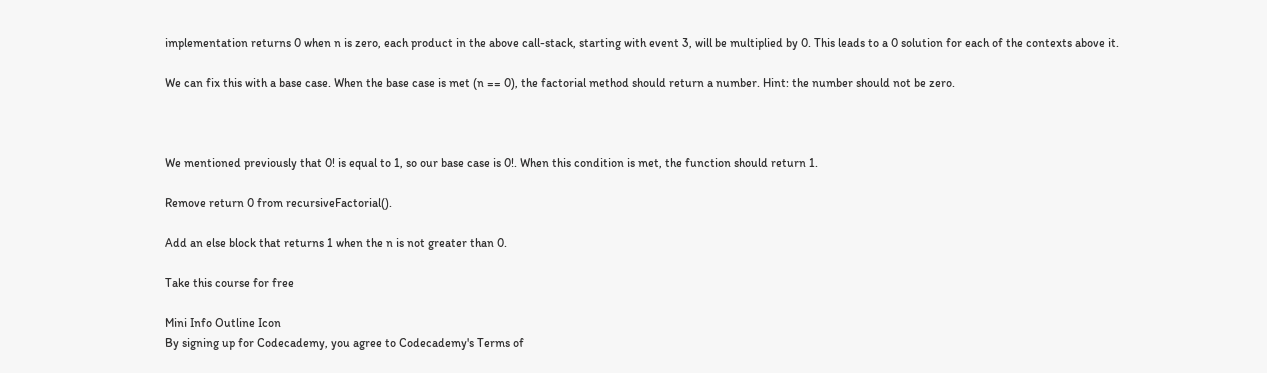implementation returns 0 when n is zero, each product in the above call-stack, starting with event 3, will be multiplied by 0. This leads to a 0 solution for each of the contexts above it.

We can fix this with a base case. When the base case is met (n == 0), the factorial method should return a number. Hint: the number should not be zero.



We mentioned previously that 0! is equal to 1, so our base case is 0!. When this condition is met, the function should return 1.

Remove return 0 from recursiveFactorial().

Add an else block that returns 1 when the n is not greater than 0.

Take this course for free

Mini Info Outline Icon
By signing up for Codecademy, you agree to Codecademy's Terms of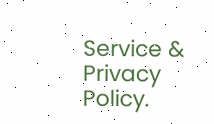Service & Privacy Policy.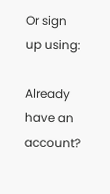Or sign up using:

Already have an account?